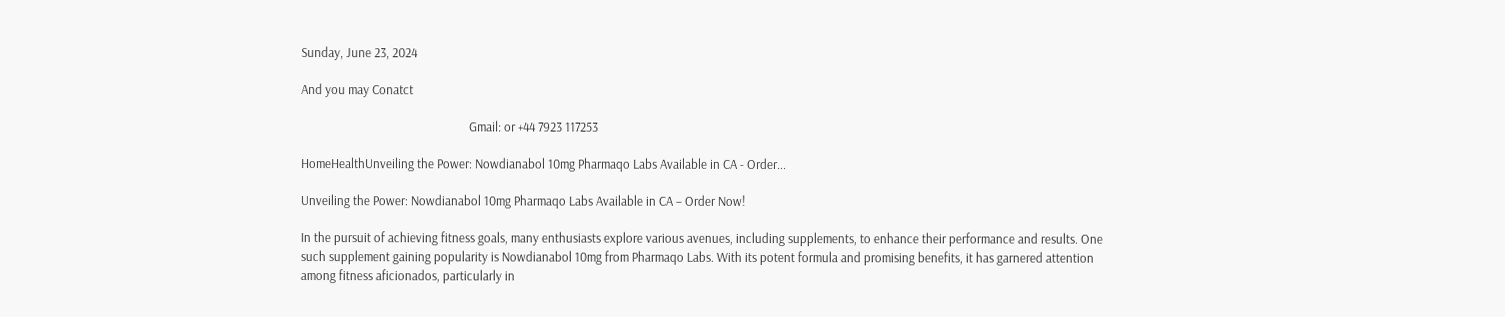Sunday, June 23, 2024

And you may Conatct

                                                        Gmail: or +44 7923 117253

HomeHealthUnveiling the Power: Nowdianabol 10mg Pharmaqo Labs Available in CA - Order...

Unveiling the Power: Nowdianabol 10mg Pharmaqo Labs Available in CA – Order Now!

In the pursuit of achieving fitness goals, many enthusiasts explore various avenues, including supplements, to enhance their performance and results. One such supplement gaining popularity is Nowdianabol 10mg from Pharmaqo Labs. With its potent formula and promising benefits, it has garnered attention among fitness aficionados, particularly in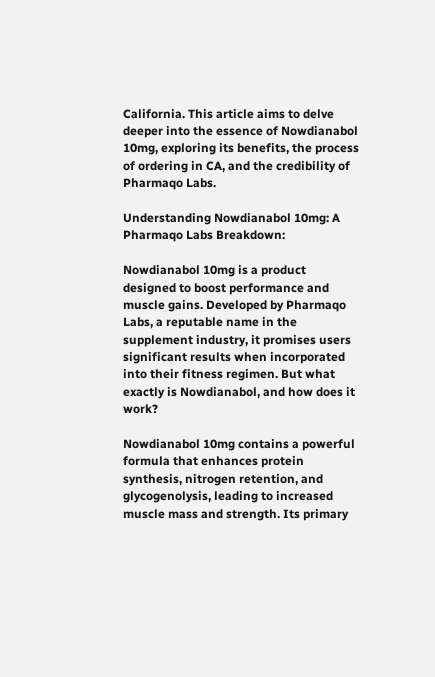California. This article aims to delve deeper into the essence of Nowdianabol 10mg, exploring its benefits, the process of ordering in CA, and the credibility of Pharmaqo Labs.

Understanding Nowdianabol 10mg: A Pharmaqo Labs Breakdown:

Nowdianabol 10mg is a product designed to boost performance and muscle gains. Developed by Pharmaqo Labs, a reputable name in the supplement industry, it promises users significant results when incorporated into their fitness regimen. But what exactly is Nowdianabol, and how does it work?

Nowdianabol 10mg contains a powerful formula that enhances protein synthesis, nitrogen retention, and glycogenolysis, leading to increased muscle mass and strength. Its primary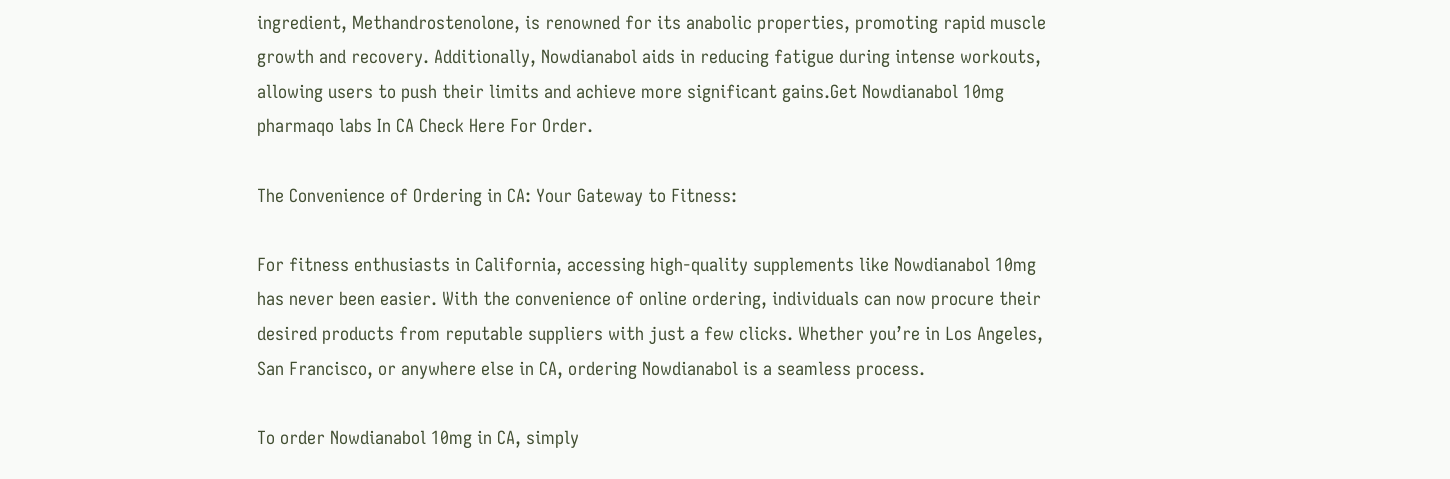ingredient, Methandrostenolone, is renowned for its anabolic properties, promoting rapid muscle growth and recovery. Additionally, Nowdianabol aids in reducing fatigue during intense workouts, allowing users to push their limits and achieve more significant gains.Get Nowdianabol 10mg pharmaqo labs In CA Check Here For Order.

The Convenience of Ordering in CA: Your Gateway to Fitness:

For fitness enthusiasts in California, accessing high-quality supplements like Nowdianabol 10mg has never been easier. With the convenience of online ordering, individuals can now procure their desired products from reputable suppliers with just a few clicks. Whether you’re in Los Angeles, San Francisco, or anywhere else in CA, ordering Nowdianabol is a seamless process.

To order Nowdianabol 10mg in CA, simply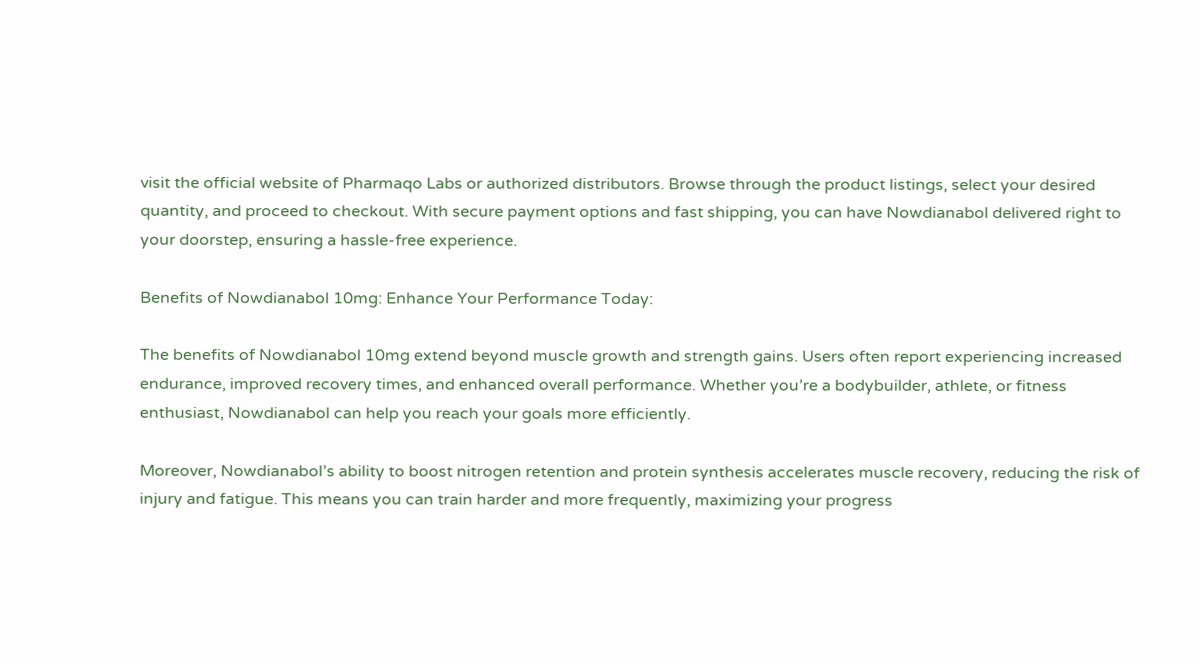visit the official website of Pharmaqo Labs or authorized distributors. Browse through the product listings, select your desired quantity, and proceed to checkout. With secure payment options and fast shipping, you can have Nowdianabol delivered right to your doorstep, ensuring a hassle-free experience.

Benefits of Nowdianabol 10mg: Enhance Your Performance Today:

The benefits of Nowdianabol 10mg extend beyond muscle growth and strength gains. Users often report experiencing increased endurance, improved recovery times, and enhanced overall performance. Whether you’re a bodybuilder, athlete, or fitness enthusiast, Nowdianabol can help you reach your goals more efficiently.

Moreover, Nowdianabol’s ability to boost nitrogen retention and protein synthesis accelerates muscle recovery, reducing the risk of injury and fatigue. This means you can train harder and more frequently, maximizing your progress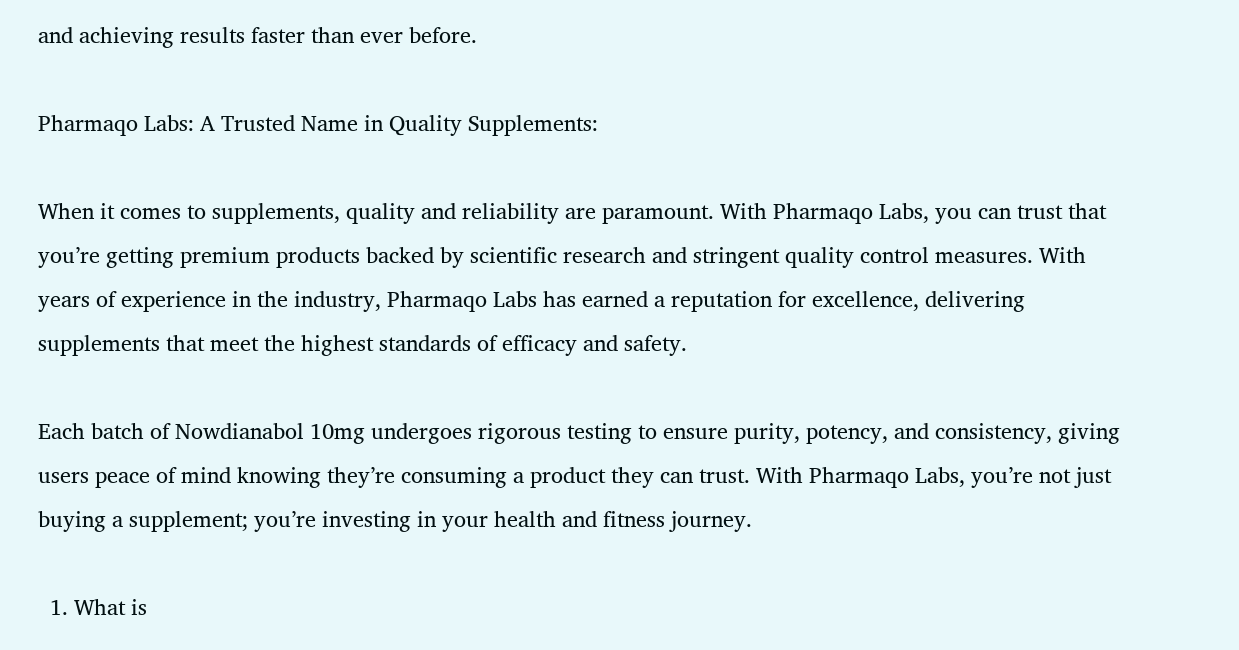and achieving results faster than ever before.

Pharmaqo Labs: A Trusted Name in Quality Supplements:

When it comes to supplements, quality and reliability are paramount. With Pharmaqo Labs, you can trust that you’re getting premium products backed by scientific research and stringent quality control measures. With years of experience in the industry, Pharmaqo Labs has earned a reputation for excellence, delivering supplements that meet the highest standards of efficacy and safety.

Each batch of Nowdianabol 10mg undergoes rigorous testing to ensure purity, potency, and consistency, giving users peace of mind knowing they’re consuming a product they can trust. With Pharmaqo Labs, you’re not just buying a supplement; you’re investing in your health and fitness journey.

  1. What is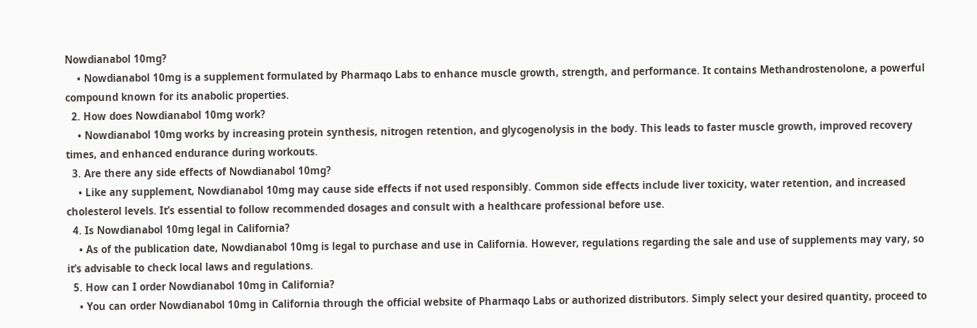Nowdianabol 10mg?
    • Nowdianabol 10mg is a supplement formulated by Pharmaqo Labs to enhance muscle growth, strength, and performance. It contains Methandrostenolone, a powerful compound known for its anabolic properties.
  2. How does Nowdianabol 10mg work?
    • Nowdianabol 10mg works by increasing protein synthesis, nitrogen retention, and glycogenolysis in the body. This leads to faster muscle growth, improved recovery times, and enhanced endurance during workouts.
  3. Are there any side effects of Nowdianabol 10mg?
    • Like any supplement, Nowdianabol 10mg may cause side effects if not used responsibly. Common side effects include liver toxicity, water retention, and increased cholesterol levels. It’s essential to follow recommended dosages and consult with a healthcare professional before use.
  4. Is Nowdianabol 10mg legal in California?
    • As of the publication date, Nowdianabol 10mg is legal to purchase and use in California. However, regulations regarding the sale and use of supplements may vary, so it’s advisable to check local laws and regulations.
  5. How can I order Nowdianabol 10mg in California?
    • You can order Nowdianabol 10mg in California through the official website of Pharmaqo Labs or authorized distributors. Simply select your desired quantity, proceed to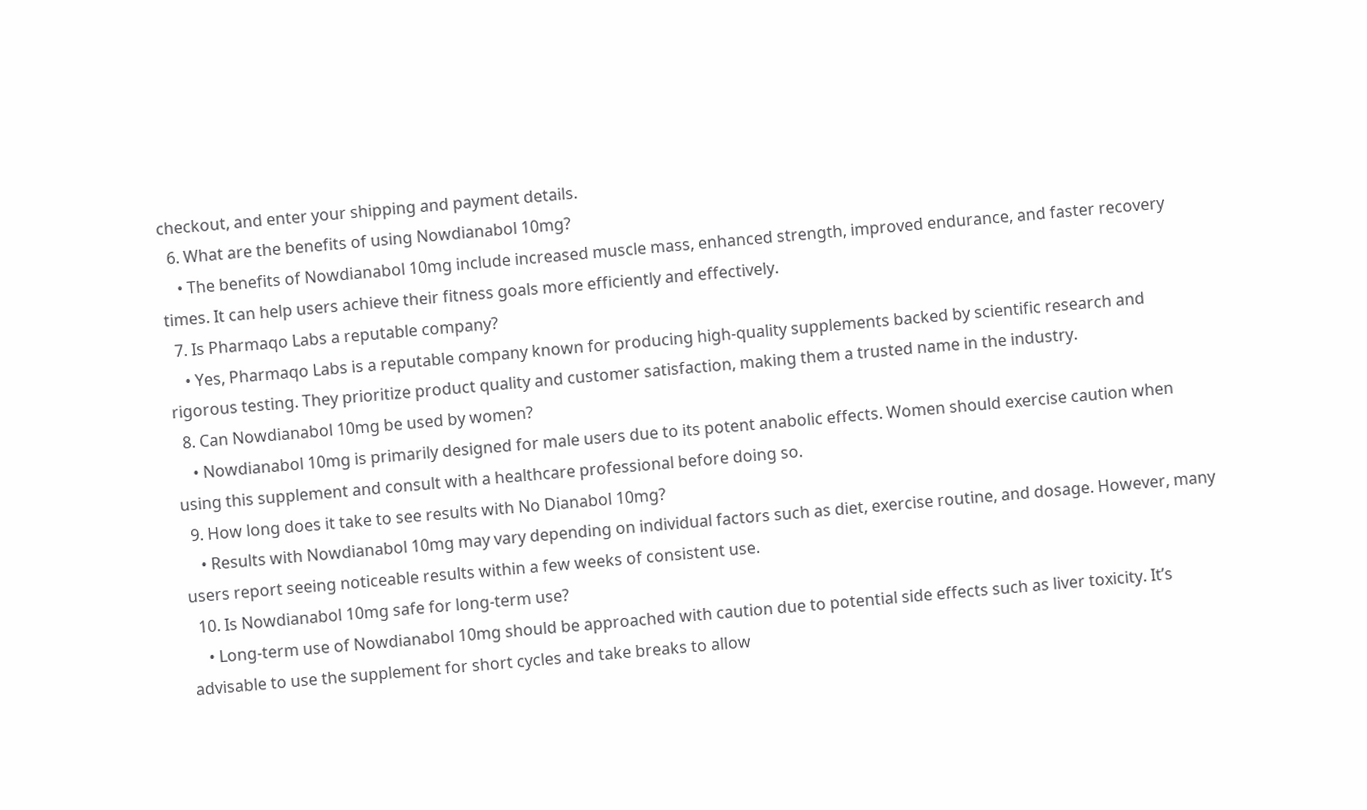checkout, and enter your shipping and payment details.
  6. What are the benefits of using Nowdianabol 10mg?
    • The benefits of Nowdianabol 10mg include increased muscle mass, enhanced strength, improved endurance, and faster recovery times. It can help users achieve their fitness goals more efficiently and effectively.
  7. Is Pharmaqo Labs a reputable company?
    • Yes, Pharmaqo Labs is a reputable company known for producing high-quality supplements backed by scientific research and rigorous testing. They prioritize product quality and customer satisfaction, making them a trusted name in the industry.
  8. Can Nowdianabol 10mg be used by women?
    • Nowdianabol 10mg is primarily designed for male users due to its potent anabolic effects. Women should exercise caution when using this supplement and consult with a healthcare professional before doing so.
  9. How long does it take to see results with No Dianabol 10mg?
    • Results with Nowdianabol 10mg may vary depending on individual factors such as diet, exercise routine, and dosage. However, many users report seeing noticeable results within a few weeks of consistent use.
  10. Is Nowdianabol 10mg safe for long-term use?
    • Long-term use of Nowdianabol 10mg should be approached with caution due to potential side effects such as liver toxicity. It’s advisable to use the supplement for short cycles and take breaks to allow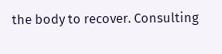the body to recover. Consulting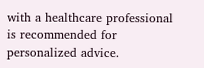with a healthcare professional is recommended for personalized advice.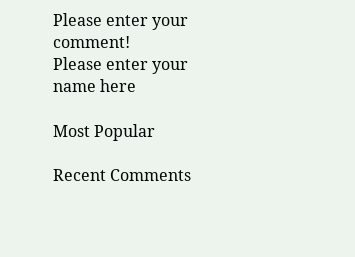Please enter your comment!
Please enter your name here

Most Popular

Recent Comments